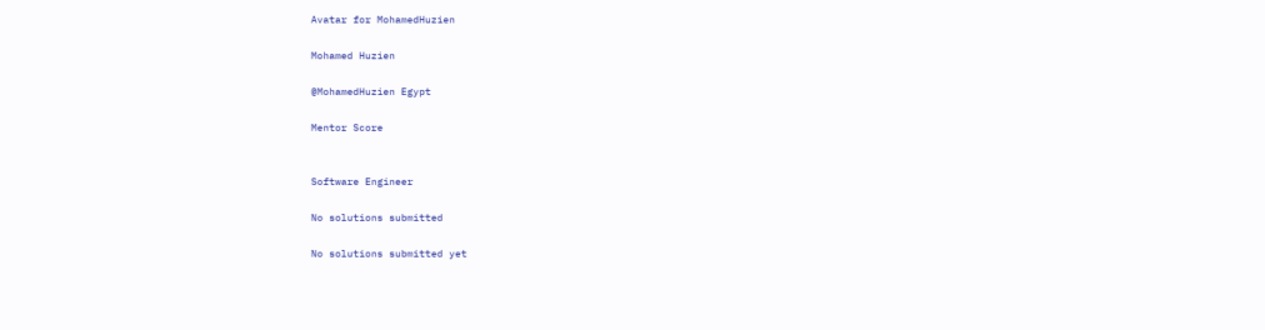Avatar for MohamedHuzien

Mohamed Huzien

@MohamedHuzien Egypt

Mentor Score


Software Engineer

No solutions submitted

No solutions submitted yet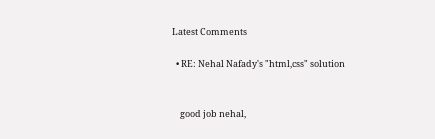Latest Comments

  • RE: Nehal Nafady's "html,css" solution


    good job nehal,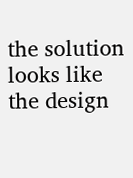the solution looks like the design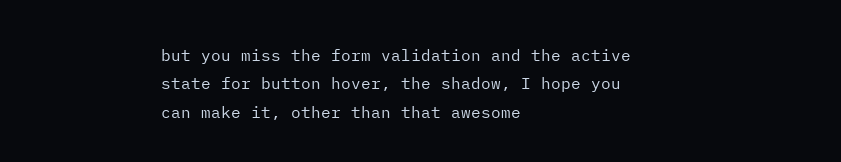but you miss the form validation and the active state for button hover, the shadow, I hope you can make it, other than that awesome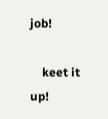job!

    keet it up!